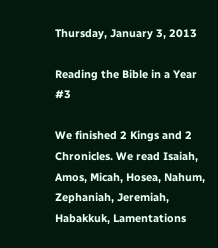Thursday, January 3, 2013

Reading the Bible in a Year #3

We finished 2 Kings and 2 Chronicles. We read Isaiah, Amos, Micah, Hosea, Nahum, Zephaniah, Jeremiah, Habakkuk, Lamentations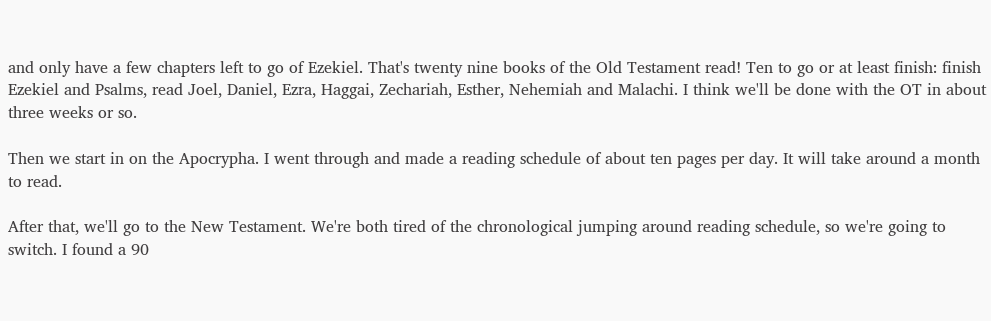and only have a few chapters left to go of Ezekiel. That's twenty nine books of the Old Testament read! Ten to go or at least finish: finish Ezekiel and Psalms, read Joel, Daniel, Ezra, Haggai, Zechariah, Esther, Nehemiah and Malachi. I think we'll be done with the OT in about three weeks or so.

Then we start in on the Apocrypha. I went through and made a reading schedule of about ten pages per day. It will take around a month to read.

After that, we'll go to the New Testament. We're both tired of the chronological jumping around reading schedule, so we're going to switch. I found a 90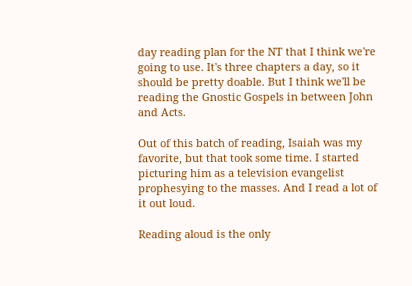day reading plan for the NT that I think we're going to use. It's three chapters a day, so it should be pretty doable. But I think we'll be reading the Gnostic Gospels in between John and Acts.

Out of this batch of reading, Isaiah was my favorite, but that took some time. I started picturing him as a television evangelist prophesying to the masses. And I read a lot of it out loud.

Reading aloud is the only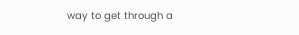way to get through a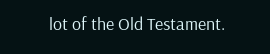lot of the Old Testament.